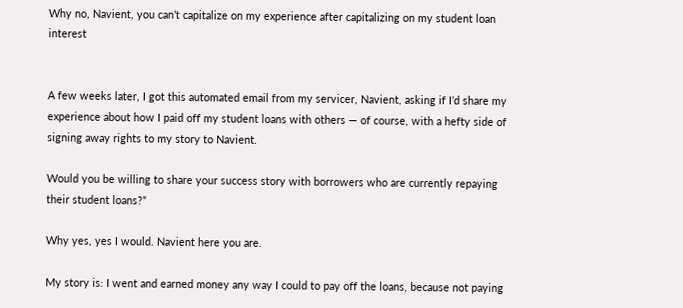Why no, Navient, you can’t capitalize on my experience after capitalizing on my student loan interest


A few weeks later, I got this automated email from my servicer, Navient, asking if I’d share my experience about how I paid off my student loans with others — of course, with a hefty side of signing away rights to my story to Navient.

Would you be willing to share your success story with borrowers who are currently repaying their student loans?”

Why yes, yes I would. Navient here you are.

My story is: I went and earned money any way I could to pay off the loans, because not paying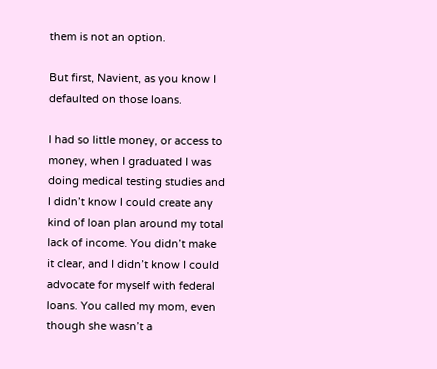them is not an option.

But first, Navient, as you know I defaulted on those loans.

I had so little money, or access to money, when I graduated I was doing medical testing studies and I didn’t know I could create any kind of loan plan around my total lack of income. You didn’t make it clear, and I didn’t know I could advocate for myself with federal loans. You called my mom, even though she wasn’t a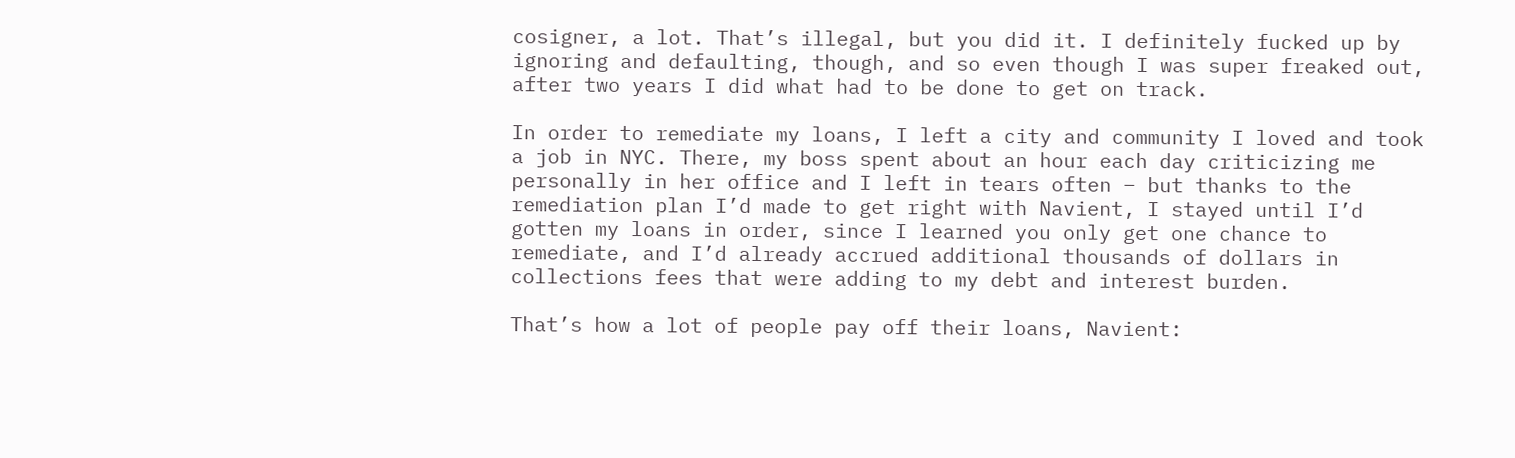cosigner, a lot. That’s illegal, but you did it. I definitely fucked up by ignoring and defaulting, though, and so even though I was super freaked out, after two years I did what had to be done to get on track.

In order to remediate my loans, I left a city and community I loved and took a job in NYC. There, my boss spent about an hour each day criticizing me personally in her office and I left in tears often – but thanks to the remediation plan I’d made to get right with Navient, I stayed until I’d gotten my loans in order, since I learned you only get one chance to remediate, and I’d already accrued additional thousands of dollars in collections fees that were adding to my debt and interest burden.

That’s how a lot of people pay off their loans, Navient: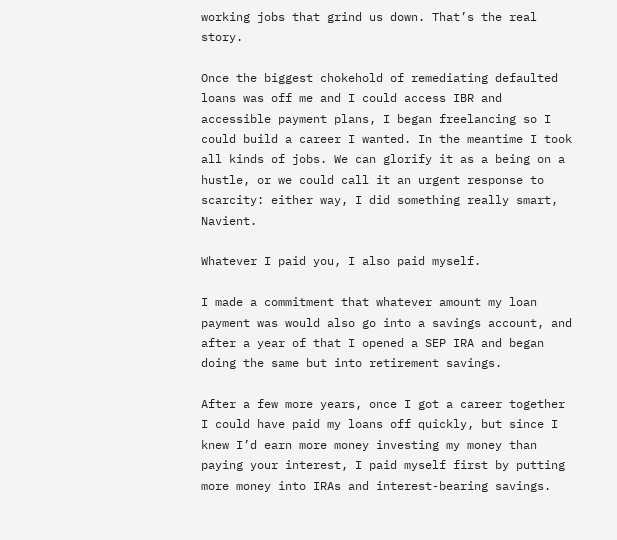working jobs that grind us down. That’s the real story.

Once the biggest chokehold of remediating defaulted loans was off me and I could access IBR and accessible payment plans, I began freelancing so I could build a career I wanted. In the meantime I took all kinds of jobs. We can glorify it as a being on a hustle, or we could call it an urgent response to scarcity: either way, I did something really smart, Navient.

Whatever I paid you, I also paid myself.

I made a commitment that whatever amount my loan payment was would also go into a savings account, and after a year of that I opened a SEP IRA and began doing the same but into retirement savings.

After a few more years, once I got a career together I could have paid my loans off quickly, but since I knew I’d earn more money investing my money than paying your interest, I paid myself first by putting more money into IRAs and interest-bearing savings.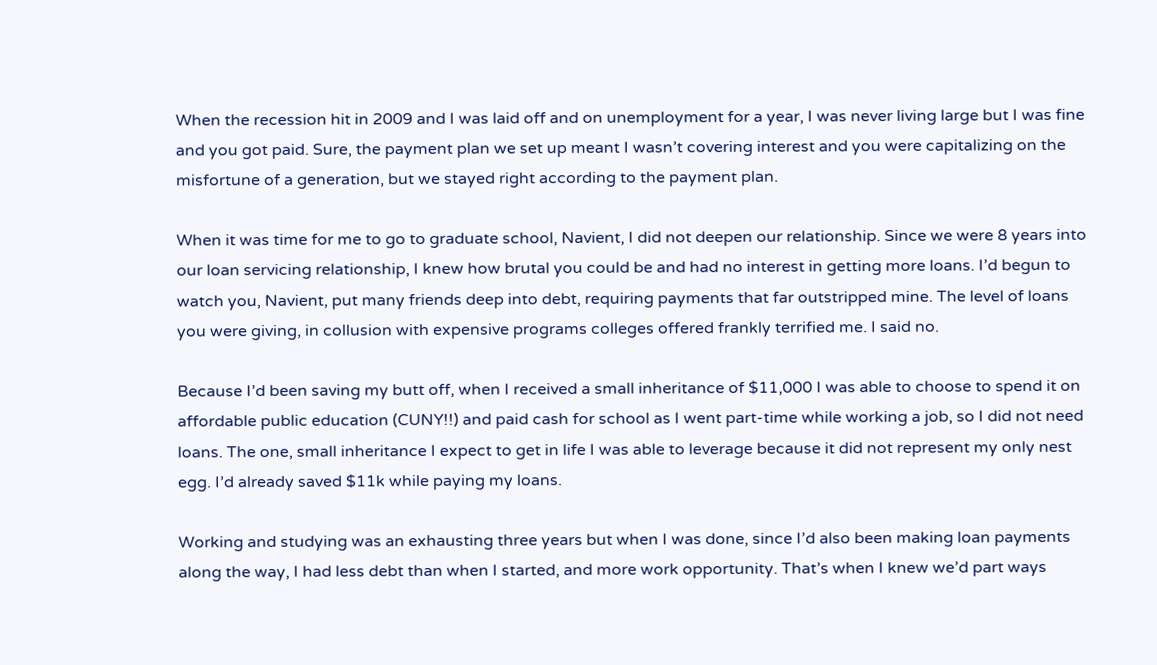When the recession hit in 2009 and I was laid off and on unemployment for a year, I was never living large but I was fine and you got paid. Sure, the payment plan we set up meant I wasn’t covering interest and you were capitalizing on the misfortune of a generation, but we stayed right according to the payment plan.

When it was time for me to go to graduate school, Navient, I did not deepen our relationship. Since we were 8 years into our loan servicing relationship, I knew how brutal you could be and had no interest in getting more loans. I’d begun to watch you, Navient, put many friends deep into debt, requiring payments that far outstripped mine. The level of loans you were giving, in collusion with expensive programs colleges offered frankly terrified me. I said no.

Because I’d been saving my butt off, when I received a small inheritance of $11,000 I was able to choose to spend it on affordable public education (CUNY!!) and paid cash for school as I went part-time while working a job, so I did not need loans. The one, small inheritance I expect to get in life I was able to leverage because it did not represent my only nest egg. I’d already saved $11k while paying my loans.

Working and studying was an exhausting three years but when I was done, since I’d also been making loan payments along the way, I had less debt than when I started, and more work opportunity. That’s when I knew we’d part ways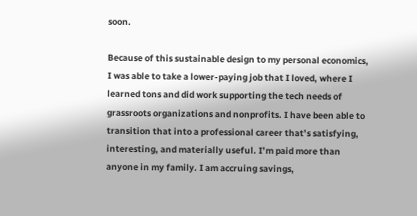soon.

Because of this sustainable design to my personal economics, I was able to take a lower-paying job that I loved, where I learned tons and did work supporting the tech needs of grassroots organizations and nonprofits. I have been able to transition that into a professional career that’s satisfying, interesting, and materially useful. I’m paid more than anyone in my family. I am accruing savings,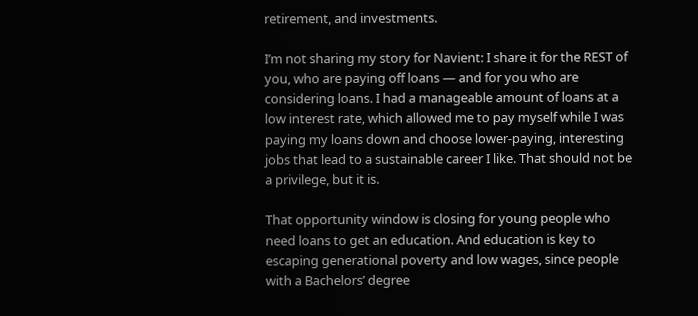retirement, and investments.

I’m not sharing my story for Navient: I share it for the REST of you, who are paying off loans — and for you who are considering loans. I had a manageable amount of loans at a low interest rate, which allowed me to pay myself while I was paying my loans down and choose lower-paying, interesting jobs that lead to a sustainable career I like. That should not be a privilege, but it is.

That opportunity window is closing for young people who need loans to get an education. And education is key to escaping generational poverty and low wages, since people with a Bachelors’ degree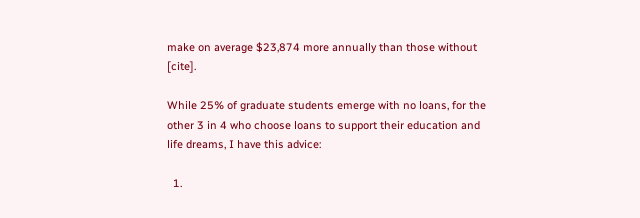make on average $23,874 more annually than those without [cite].

While 25% of graduate students emerge with no loans, for the other 3 in 4 who choose loans to support their education and life dreams, I have this advice:

  1.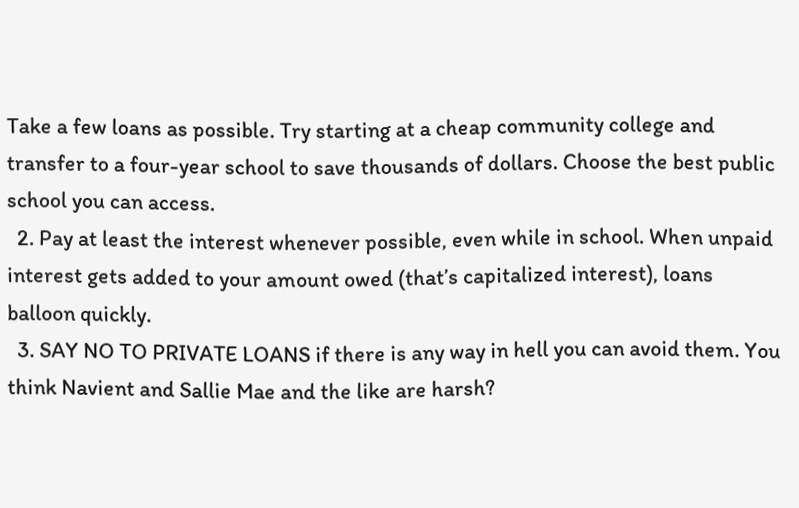Take a few loans as possible. Try starting at a cheap community college and transfer to a four-year school to save thousands of dollars. Choose the best public school you can access.
  2. Pay at least the interest whenever possible, even while in school. When unpaid interest gets added to your amount owed (that’s capitalized interest), loans balloon quickly.
  3. SAY NO TO PRIVATE LOANS if there is any way in hell you can avoid them. You think Navient and Sallie Mae and the like are harsh?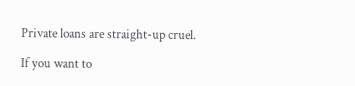Private loans are straight-up cruel.

If you want to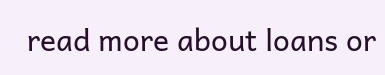read more about loans or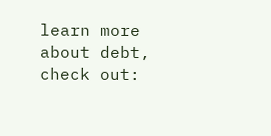learn more about debt, check out: